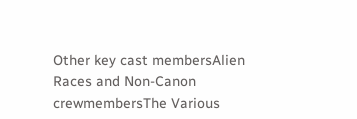Other key cast membersAlien Races and Non-Canon crewmembersThe Various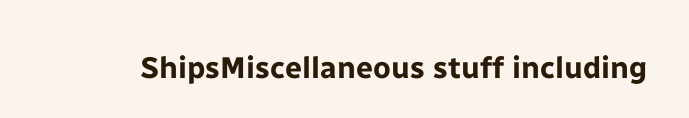ShipsMiscellaneous stuff including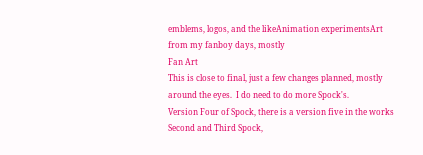emblems, logos, and the likeAnimation experimentsArt from my fanboy days, mostly
Fan Art
This is close to final, just a few changes planned, mostly around the eyes.  I do need to do more Spock's.
Version Four of Spock, there is a version five in the works
Second and Third Spock,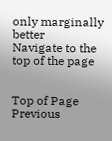only marginally better
Navigate to the top of the page


Top of Page
Previous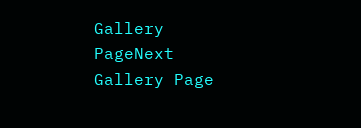Gallery PageNext Gallery Page